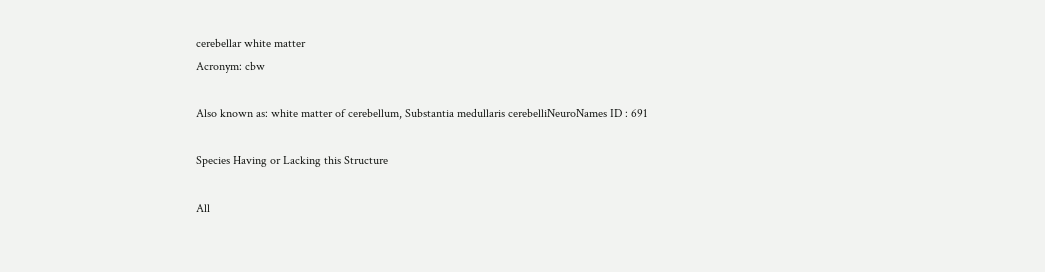cerebellar white matter
Acronym: cbw

Also known as: white matter of cerebellum, Substantia medullaris cerebelliNeuroNames ID : 691

Species Having or Lacking this Structure

All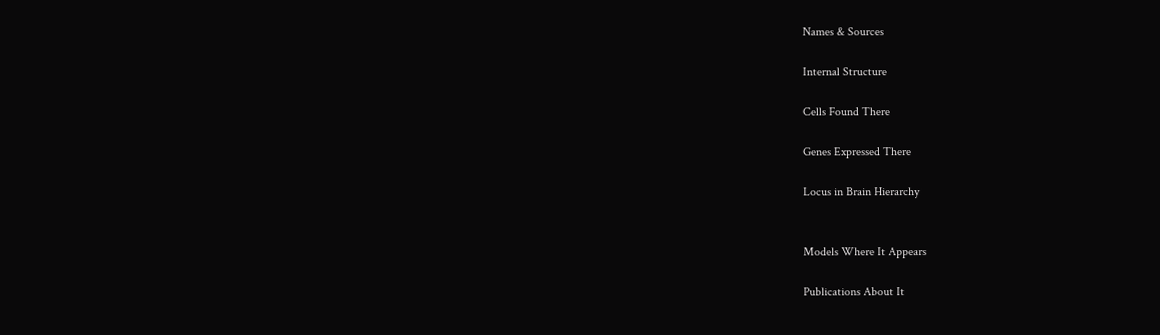Names & Sources

Internal Structure

Cells Found There

Genes Expressed There

Locus in Brain Hierarchy


Models Where It Appears

Publications About It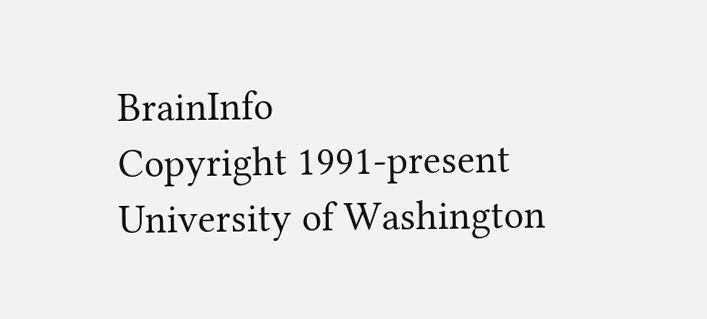BrainInfo                           Copyright 1991-present                          University of Washington